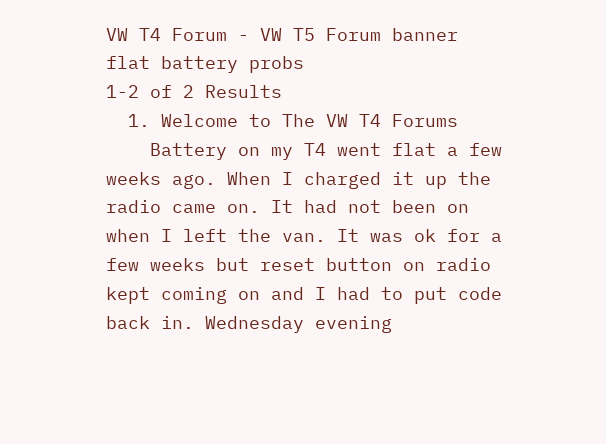VW T4 Forum - VW T5 Forum banner
flat battery probs
1-2 of 2 Results
  1. Welcome to The VW T4 Forums
    Battery on my T4 went flat a few weeks ago. When I charged it up the radio came on. It had not been on when I left the van. It was ok for a few weeks but reset button on radio kept coming on and I had to put code back in. Wednesday evening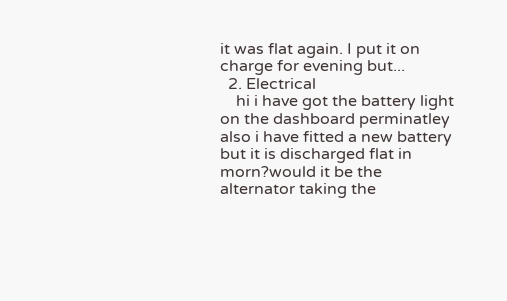it was flat again. I put it on charge for evening but...
  2. Electrical
    hi i have got the battery light on the dashboard perminatley also i have fitted a new battery but it is discharged flat in morn?would it be the alternator taking the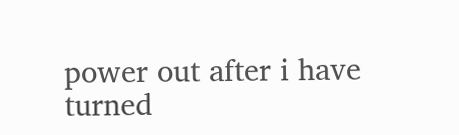power out after i have turned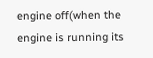engine off(when the engine is running its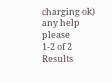charging ok) any help please
1-2 of 2 Results